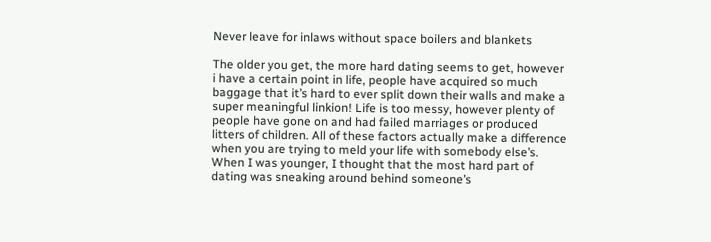Never leave for inlaws without space boilers and blankets

The older you get, the more hard dating seems to get, however i have a certain point in life, people have acquired so much baggage that it’s hard to ever split down their walls and make a super meaningful linkion! Life is too messy, however plenty of people have gone on and had failed marriages or produced litters of children. All of these factors actually make a difference when you are trying to meld your life with somebody else’s. When I was younger, I thought that the most hard part of dating was sneaking around behind someone’s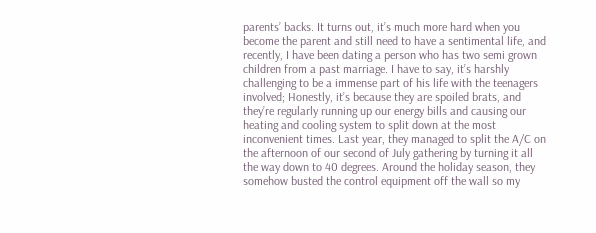parents’ backs. It turns out, it’s much more hard when you become the parent and still need to have a sentimental life, and recently, I have been dating a person who has two semi grown children from a past marriage. I have to say, it’s harshly challenging to be a immense part of his life with the teenagers involved; Honestly, it’s because they are spoiled brats, and they’re regularly running up our energy bills and causing our heating and cooling system to split down at the most inconvenient times. Last year, they managed to split the A/C on the afternoon of our second of July gathering by turning it all the way down to 40 degrees. Around the holiday season, they somehow busted the control equipment off the wall so my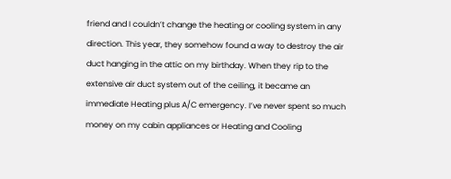friend and I couldn’t change the heating or cooling system in any direction. This year, they somehow found a way to destroy the air duct hanging in the attic on my birthday. When they rip to the extensive air duct system out of the ceiling, it became an immediate Heating plus A/C emergency. I’ve never spent so much money on my cabin appliances or Heating and Cooling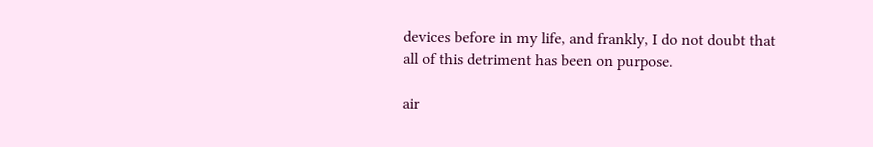devices before in my life, and frankly, I do not doubt that all of this detriment has been on purpose.

air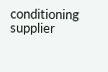conditioning supplier